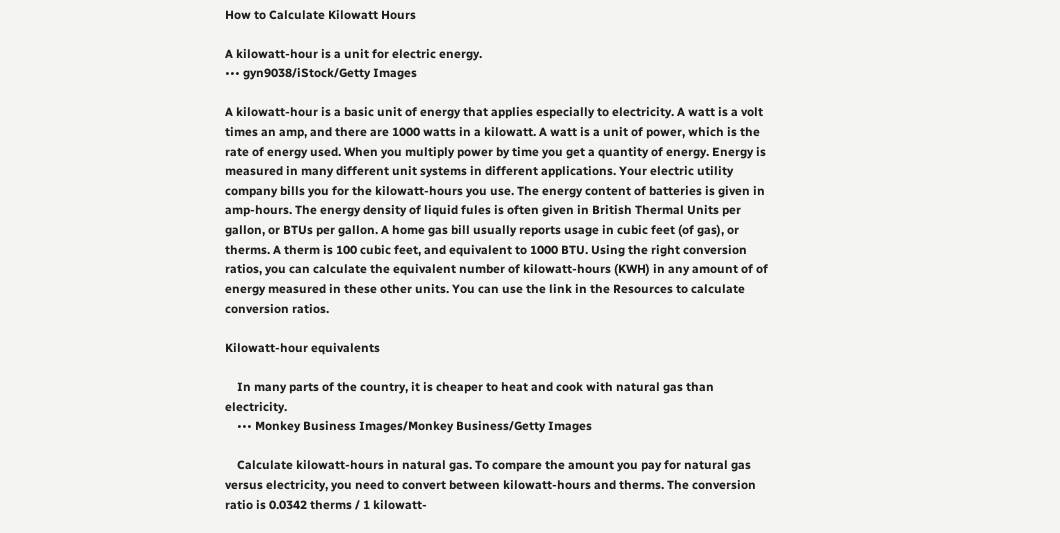How to Calculate Kilowatt Hours

A kilowatt-hour is a unit for electric energy.
••• gyn9038/iStock/Getty Images

A kilowatt-hour is a basic unit of energy that applies especially to electricity. A watt is a volt times an amp, and there are 1000 watts in a kilowatt. A watt is a unit of power, which is the rate of energy used. When you multiply power by time you get a quantity of energy. Energy is measured in many different unit systems in different applications. Your electric utility company bills you for the kilowatt-hours you use. The energy content of batteries is given in amp-hours. The energy density of liquid fules is often given in British Thermal Units per gallon, or BTUs per gallon. A home gas bill usually reports usage in cubic feet (of gas), or therms. A therm is 100 cubic feet, and equivalent to 1000 BTU. Using the right conversion ratios, you can calculate the equivalent number of kilowatt-hours (KWH) in any amount of of energy measured in these other units. You can use the link in the Resources to calculate conversion ratios.

Kilowatt-hour equivalents

    In many parts of the country, it is cheaper to heat and cook with natural gas than electricity.
    ••• Monkey Business Images/Monkey Business/Getty Images

    Calculate kilowatt-hours in natural gas. To compare the amount you pay for natural gas versus electricity, you need to convert between kilowatt-hours and therms. The conversion ratio is 0.0342 therms / 1 kilowatt-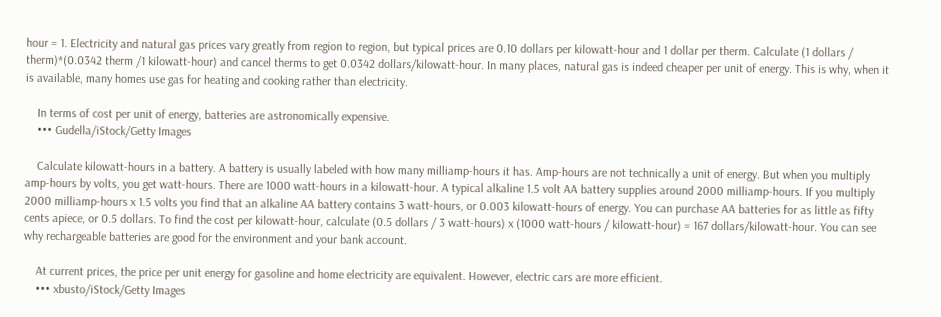hour = 1. Electricity and natural gas prices vary greatly from region to region, but typical prices are 0.10 dollars per kilowatt-hour and 1 dollar per therm. Calculate (1 dollars / therm)*(0.0342 therm /1 kilowatt-hour) and cancel therms to get 0.0342 dollars/kilowatt-hour. In many places, natural gas is indeed cheaper per unit of energy. This is why, when it is available, many homes use gas for heating and cooking rather than electricity.

    In terms of cost per unit of energy, batteries are astronomically expensive.
    ••• Gudella/iStock/Getty Images

    Calculate kilowatt-hours in a battery. A battery is usually labeled with how many milliamp-hours it has. Amp-hours are not technically a unit of energy. But when you multiply amp-hours by volts, you get watt-hours. There are 1000 watt-hours in a kilowatt-hour. A typical alkaline 1.5 volt AA battery supplies around 2000 milliamp-hours. If you multiply 2000 milliamp-hours x 1.5 volts you find that an alkaline AA battery contains 3 watt-hours, or 0.003 kilowatt-hours of energy. You can purchase AA batteries for as little as fifty cents apiece, or 0.5 dollars. To find the cost per kilowatt-hour, calculate (0.5 dollars / 3 watt-hours) x (1000 watt-hours / kilowatt-hour) = 167 dollars/kilowatt-hour. You can see why rechargeable batteries are good for the environment and your bank account.

    At current prices, the price per unit energy for gasoline and home electricity are equivalent. However, electric cars are more efficient.
    ••• xbusto/iStock/Getty Images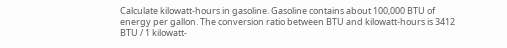Calculate kilowatt-hours in gasoline. Gasoline contains about 100,000 BTU of energy per gallon. The conversion ratio between BTU and kilowatt-hours is 3412 BTU / 1 kilowatt-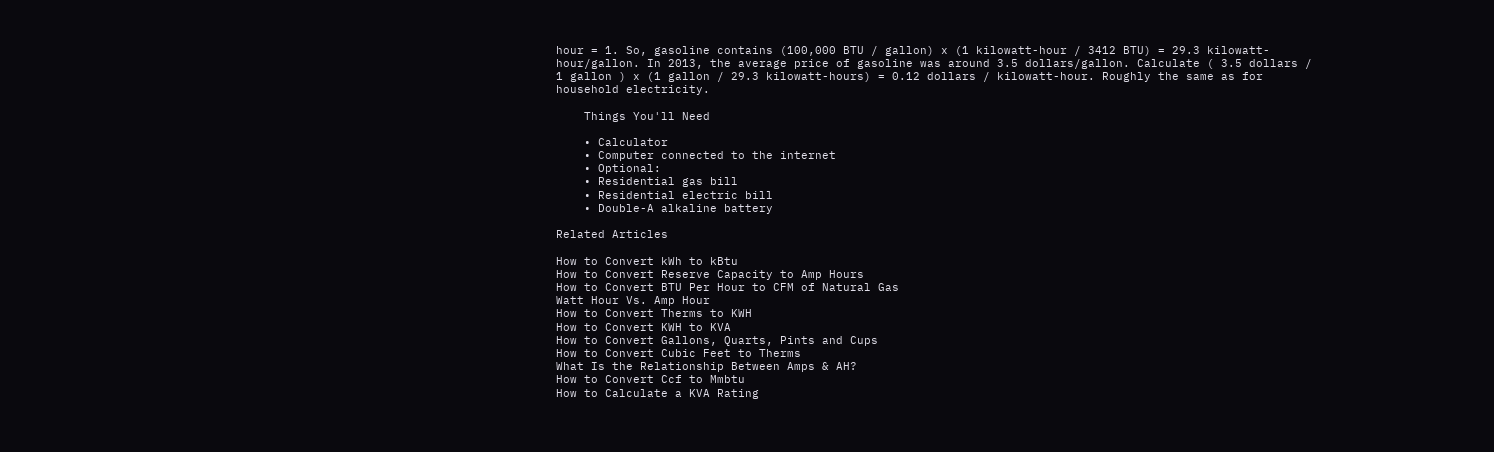hour = 1. So, gasoline contains (100,000 BTU / gallon) x (1 kilowatt-hour / 3412 BTU) = 29.3 kilowatt-hour/gallon. In 2013, the average price of gasoline was around 3.5 dollars/gallon. Calculate ( 3.5 dollars / 1 gallon ) x (1 gallon / 29.3 kilowatt-hours) = 0.12 dollars / kilowatt-hour. Roughly the same as for household electricity.

    Things You'll Need

    • Calculator
    • Computer connected to the internet
    • Optional:
    • Residential gas bill
    • Residential electric bill
    • Double-A alkaline battery

Related Articles

How to Convert kWh to kBtu
How to Convert Reserve Capacity to Amp Hours
How to Convert BTU Per Hour to CFM of Natural Gas
Watt Hour Vs. Amp Hour
How to Convert Therms to KWH
How to Convert KWH to KVA
How to Convert Gallons, Quarts, Pints and Cups
How to Convert Cubic Feet to Therms
What Is the Relationship Between Amps & AH?
How to Convert Ccf to Mmbtu
How to Calculate a KVA Rating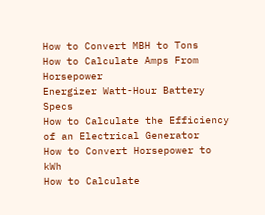How to Convert MBH to Tons
How to Calculate Amps From Horsepower
Energizer Watt-Hour Battery Specs
How to Calculate the Efficiency of an Electrical Generator
How to Convert Horsepower to kWh
How to Calculate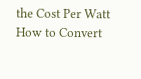the Cost Per Watt
How to Convert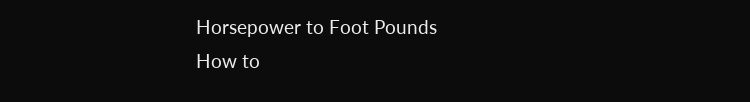Horsepower to Foot Pounds
How to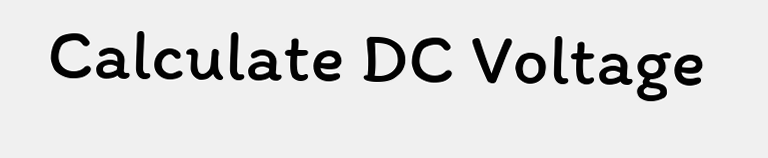Calculate DC Voltage